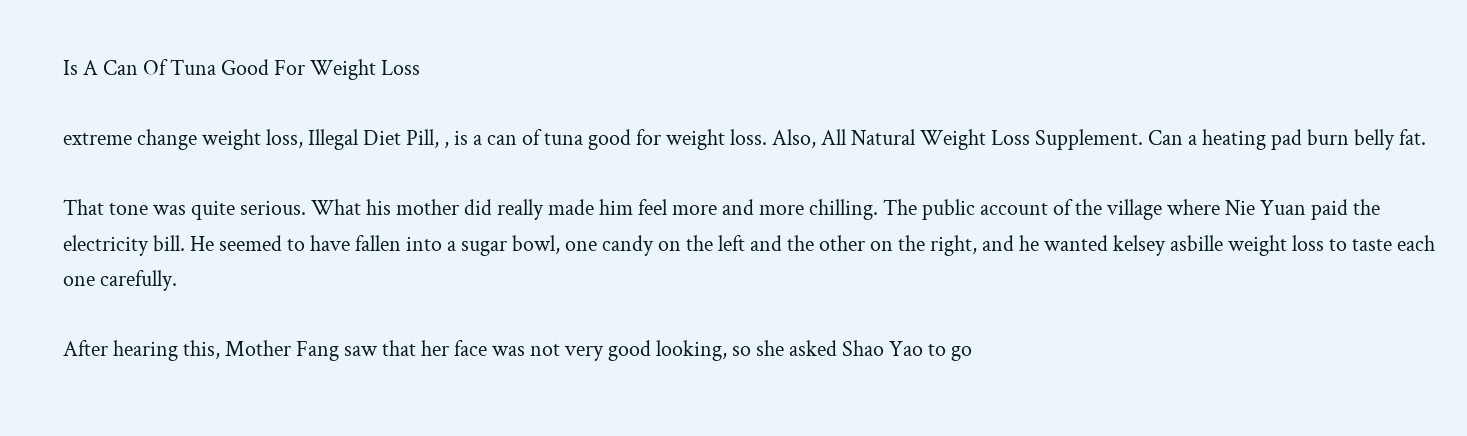Is A Can Of Tuna Good For Weight Loss

extreme change weight loss, Illegal Diet Pill, , is a can of tuna good for weight loss. Also, All Natural Weight Loss Supplement. Can a heating pad burn belly fat.

That tone was quite serious. What his mother did really made him feel more and more chilling. The public account of the village where Nie Yuan paid the electricity bill. He seemed to have fallen into a sugar bowl, one candy on the left and the other on the right, and he wanted kelsey asbille weight loss to taste each one carefully.

After hearing this, Mother Fang saw that her face was not very good looking, so she asked Shao Yao to go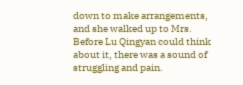down to make arrangements, and she walked up to Mrs. Before Lu Qingyan could think about it, there was a sound of struggling and pain.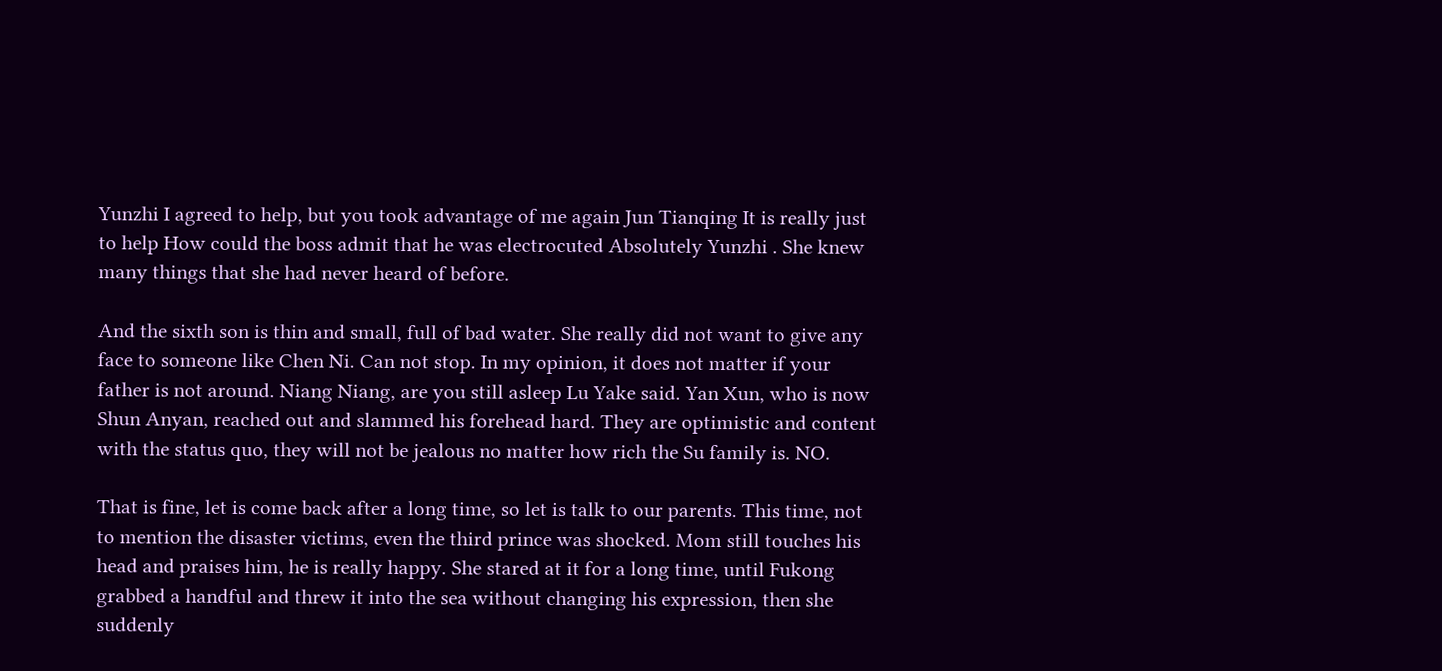Yunzhi I agreed to help, but you took advantage of me again Jun Tianqing It is really just to help How could the boss admit that he was electrocuted Absolutely Yunzhi . She knew many things that she had never heard of before.

And the sixth son is thin and small, full of bad water. She really did not want to give any face to someone like Chen Ni. Can not stop. In my opinion, it does not matter if your father is not around. Niang Niang, are you still asleep Lu Yake said. Yan Xun, who is now Shun Anyan, reached out and slammed his forehead hard. They are optimistic and content with the status quo, they will not be jealous no matter how rich the Su family is. NO.

That is fine, let is come back after a long time, so let is talk to our parents. This time, not to mention the disaster victims, even the third prince was shocked. Mom still touches his head and praises him, he is really happy. She stared at it for a long time, until Fukong grabbed a handful and threw it into the sea without changing his expression, then she suddenly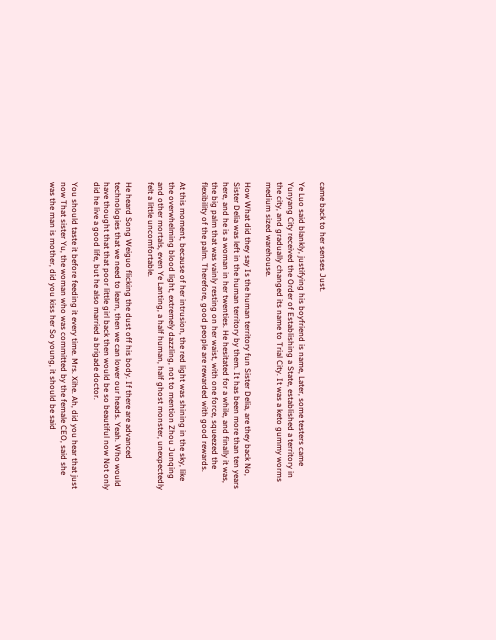came back to her senses Just.

Ye Luo said blankly, justifying his boyfriend is name, Later, some testers came Yunyang City received the Order of Establishing a State, established a territory in the city, and gradually changed its name to Trial City. It was a keto gummy worms medium sized warehouse.

How What did they say Is the human territory fun Sister Delia, are they back No, Sister Delia was left in the human territory by them. It has been more than ten years here, and he is a woman in her twenties. He hesitated for a while, and finally it was, the big palm that was vainly resting on her waist, with one force, squeezed the flexibility of the palm. Therefore, good people are rewarded with good rewards.

At this moment, because of her intrusion, the red light was shining in the sky, like the overwhelming blood light, extremely dazzling, not to mention Zhou Junqing and other mortals, even Ye Lanting, a half human, half ghost monster, unexpectedly felt a little uncomfortable.

He heard Song Weiguo flicking the dust off his body. If there are advanced technologies that we need to learn, then we can lower our heads. Yeah. Who would have thought that that poor little girl back then would be so beautiful now Not only did he live a good life, but he also married a brigade doctor.

You should taste it before feeding it every time. Mrs. Xihe. Ah, did you hear that just now That sister Yu, the woman who was committed by the female CEO, said she was the man is mother, did you kiss her So young, it should be said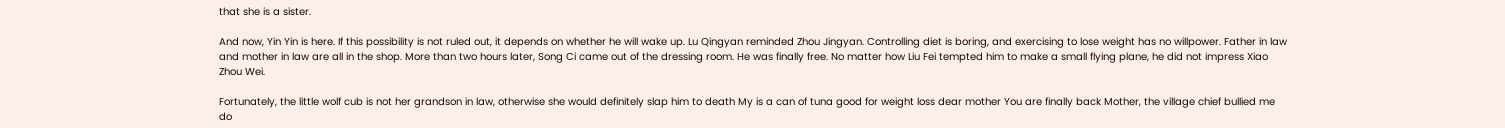that she is a sister.

And now, Yin Yin is here. If this possibility is not ruled out, it depends on whether he will wake up. Lu Qingyan reminded Zhou Jingyan. Controlling diet is boring, and exercising to lose weight has no willpower. Father in law and mother in law are all in the shop. More than two hours later, Song Ci came out of the dressing room. He was finally free. No matter how Liu Fei tempted him to make a small flying plane, he did not impress Xiao Zhou Wei.

Fortunately, the little wolf cub is not her grandson in law, otherwise she would definitely slap him to death My is a can of tuna good for weight loss dear mother You are finally back Mother, the village chief bullied me do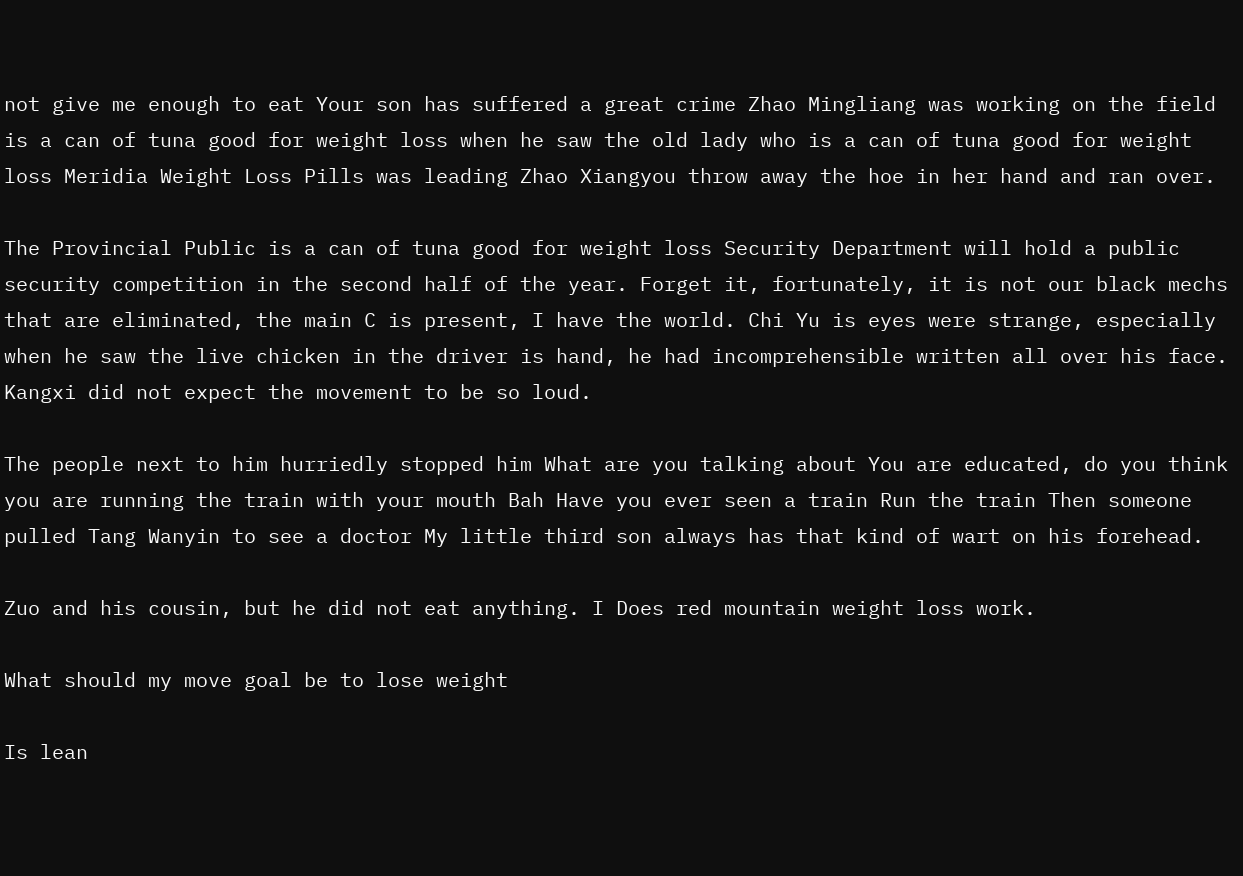not give me enough to eat Your son has suffered a great crime Zhao Mingliang was working on the field is a can of tuna good for weight loss when he saw the old lady who is a can of tuna good for weight loss Meridia Weight Loss Pills was leading Zhao Xiangyou throw away the hoe in her hand and ran over.

The Provincial Public is a can of tuna good for weight loss Security Department will hold a public security competition in the second half of the year. Forget it, fortunately, it is not our black mechs that are eliminated, the main C is present, I have the world. Chi Yu is eyes were strange, especially when he saw the live chicken in the driver is hand, he had incomprehensible written all over his face. Kangxi did not expect the movement to be so loud.

The people next to him hurriedly stopped him What are you talking about You are educated, do you think you are running the train with your mouth Bah Have you ever seen a train Run the train Then someone pulled Tang Wanyin to see a doctor My little third son always has that kind of wart on his forehead.

Zuo and his cousin, but he did not eat anything. I Does red mountain weight loss work.

What should my move goal be to lose weight

Is lean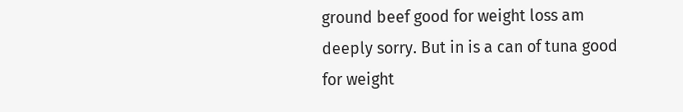ground beef good for weight loss am deeply sorry. But in is a can of tuna good for weight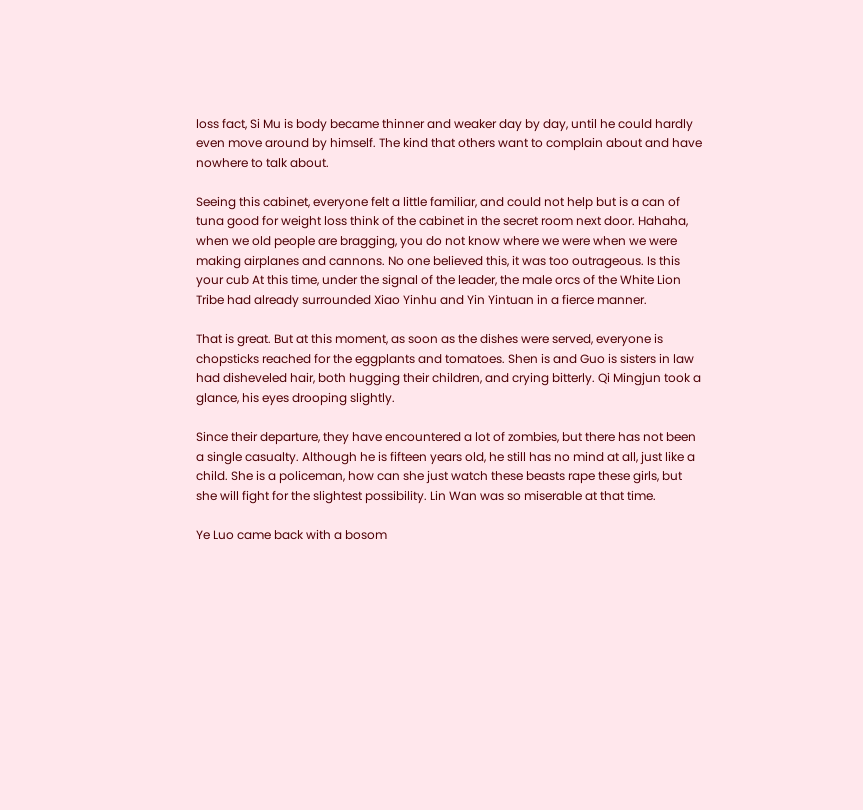loss fact, Si Mu is body became thinner and weaker day by day, until he could hardly even move around by himself. The kind that others want to complain about and have nowhere to talk about.

Seeing this cabinet, everyone felt a little familiar, and could not help but is a can of tuna good for weight loss think of the cabinet in the secret room next door. Hahaha, when we old people are bragging, you do not know where we were when we were making airplanes and cannons. No one believed this, it was too outrageous. Is this your cub At this time, under the signal of the leader, the male orcs of the White Lion Tribe had already surrounded Xiao Yinhu and Yin Yintuan in a fierce manner.

That is great. But at this moment, as soon as the dishes were served, everyone is chopsticks reached for the eggplants and tomatoes. Shen is and Guo is sisters in law had disheveled hair, both hugging their children, and crying bitterly. Qi Mingjun took a glance, his eyes drooping slightly.

Since their departure, they have encountered a lot of zombies, but there has not been a single casualty. Although he is fifteen years old, he still has no mind at all, just like a child. She is a policeman, how can she just watch these beasts rape these girls, but she will fight for the slightest possibility. Lin Wan was so miserable at that time.

Ye Luo came back with a bosom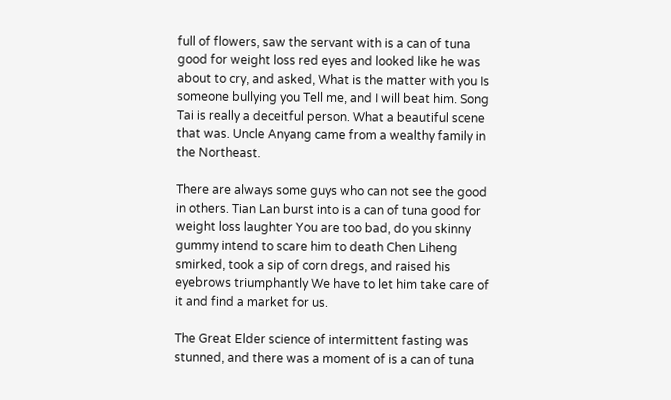full of flowers, saw the servant with is a can of tuna good for weight loss red eyes and looked like he was about to cry, and asked, What is the matter with you Is someone bullying you Tell me, and I will beat him. Song Tai is really a deceitful person. What a beautiful scene that was. Uncle Anyang came from a wealthy family in the Northeast.

There are always some guys who can not see the good in others. Tian Lan burst into is a can of tuna good for weight loss laughter You are too bad, do you skinny gummy intend to scare him to death Chen Liheng smirked, took a sip of corn dregs, and raised his eyebrows triumphantly We have to let him take care of it and find a market for us.

The Great Elder science of intermittent fasting was stunned, and there was a moment of is a can of tuna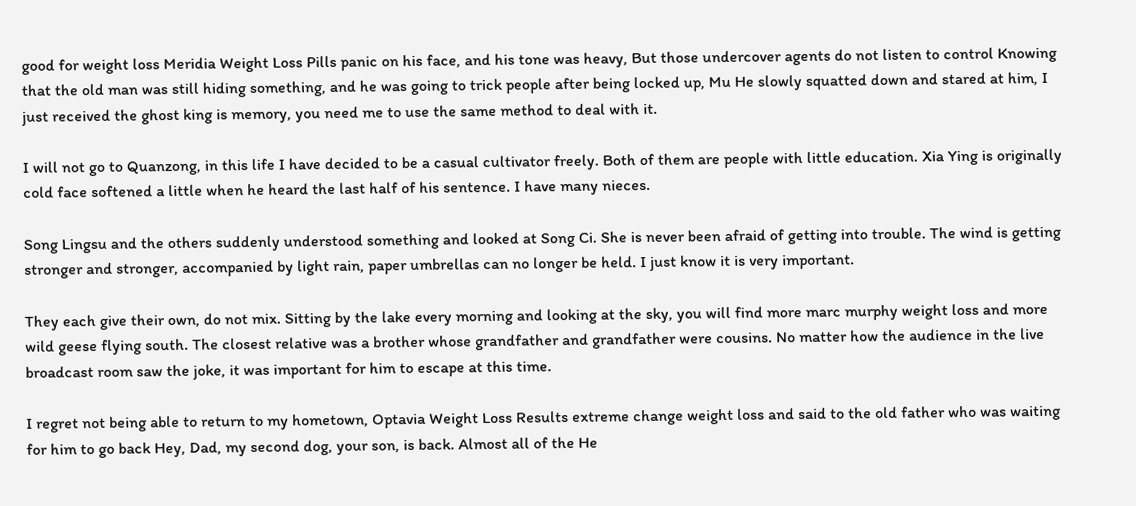good for weight loss Meridia Weight Loss Pills panic on his face, and his tone was heavy, But those undercover agents do not listen to control Knowing that the old man was still hiding something, and he was going to trick people after being locked up, Mu He slowly squatted down and stared at him, I just received the ghost king is memory, you need me to use the same method to deal with it.

I will not go to Quanzong, in this life I have decided to be a casual cultivator freely. Both of them are people with little education. Xia Ying is originally cold face softened a little when he heard the last half of his sentence. I have many nieces.

Song Lingsu and the others suddenly understood something and looked at Song Ci. She is never been afraid of getting into trouble. The wind is getting stronger and stronger, accompanied by light rain, paper umbrellas can no longer be held. I just know it is very important.

They each give their own, do not mix. Sitting by the lake every morning and looking at the sky, you will find more marc murphy weight loss and more wild geese flying south. The closest relative was a brother whose grandfather and grandfather were cousins. No matter how the audience in the live broadcast room saw the joke, it was important for him to escape at this time.

I regret not being able to return to my hometown, Optavia Weight Loss Results extreme change weight loss and said to the old father who was waiting for him to go back Hey, Dad, my second dog, your son, is back. Almost all of the He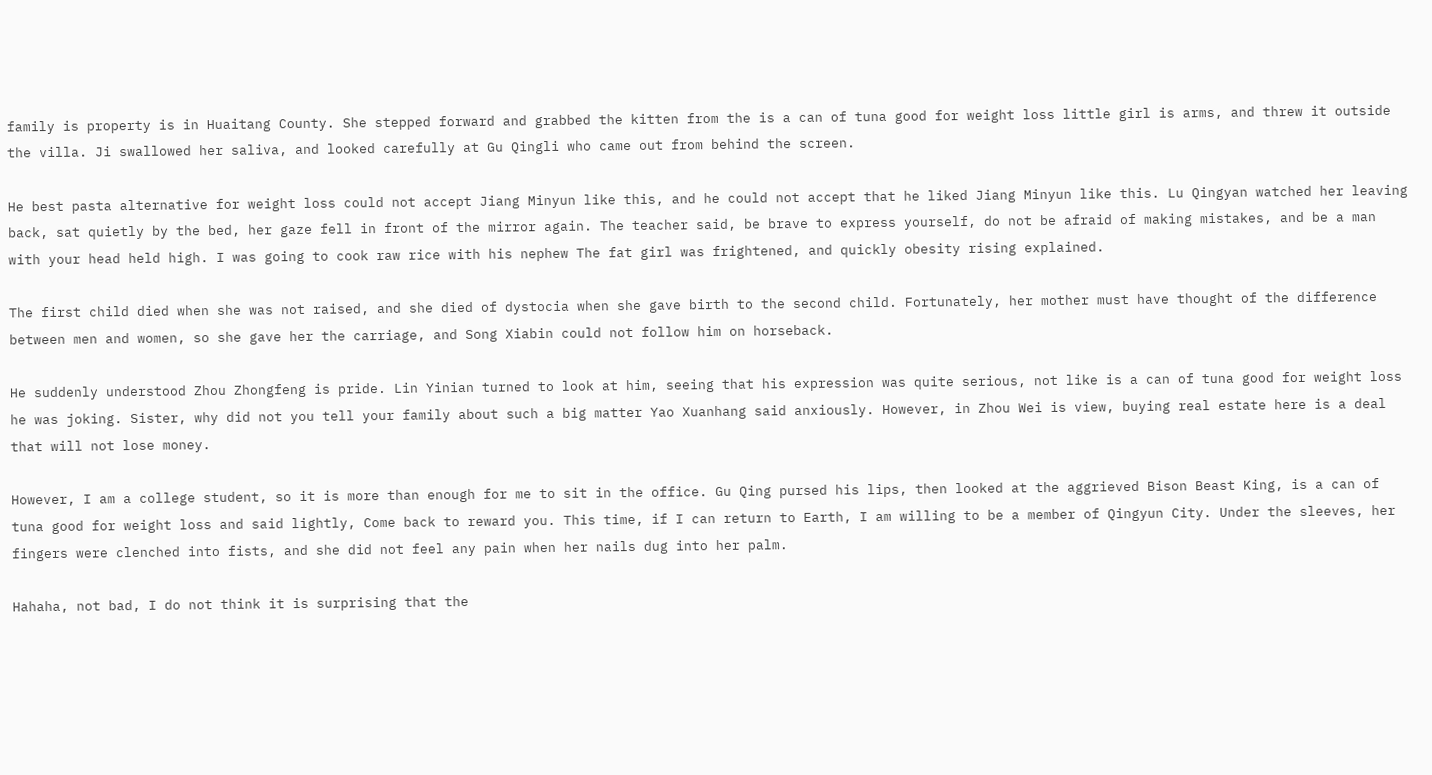family is property is in Huaitang County. She stepped forward and grabbed the kitten from the is a can of tuna good for weight loss little girl is arms, and threw it outside the villa. Ji swallowed her saliva, and looked carefully at Gu Qingli who came out from behind the screen.

He best pasta alternative for weight loss could not accept Jiang Minyun like this, and he could not accept that he liked Jiang Minyun like this. Lu Qingyan watched her leaving back, sat quietly by the bed, her gaze fell in front of the mirror again. The teacher said, be brave to express yourself, do not be afraid of making mistakes, and be a man with your head held high. I was going to cook raw rice with his nephew The fat girl was frightened, and quickly obesity rising explained.

The first child died when she was not raised, and she died of dystocia when she gave birth to the second child. Fortunately, her mother must have thought of the difference between men and women, so she gave her the carriage, and Song Xiabin could not follow him on horseback.

He suddenly understood Zhou Zhongfeng is pride. Lin Yinian turned to look at him, seeing that his expression was quite serious, not like is a can of tuna good for weight loss he was joking. Sister, why did not you tell your family about such a big matter Yao Xuanhang said anxiously. However, in Zhou Wei is view, buying real estate here is a deal that will not lose money.

However, I am a college student, so it is more than enough for me to sit in the office. Gu Qing pursed his lips, then looked at the aggrieved Bison Beast King, is a can of tuna good for weight loss and said lightly, Come back to reward you. This time, if I can return to Earth, I am willing to be a member of Qingyun City. Under the sleeves, her fingers were clenched into fists, and she did not feel any pain when her nails dug into her palm.

Hahaha, not bad, I do not think it is surprising that the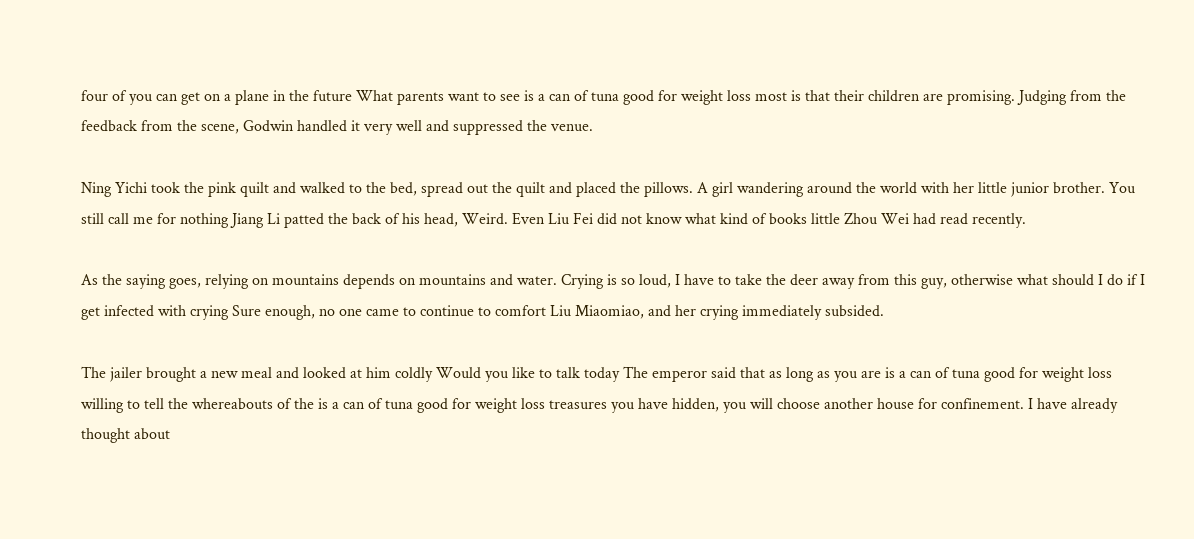four of you can get on a plane in the future What parents want to see is a can of tuna good for weight loss most is that their children are promising. Judging from the feedback from the scene, Godwin handled it very well and suppressed the venue.

Ning Yichi took the pink quilt and walked to the bed, spread out the quilt and placed the pillows. A girl wandering around the world with her little junior brother. You still call me for nothing Jiang Li patted the back of his head, Weird. Even Liu Fei did not know what kind of books little Zhou Wei had read recently.

As the saying goes, relying on mountains depends on mountains and water. Crying is so loud, I have to take the deer away from this guy, otherwise what should I do if I get infected with crying Sure enough, no one came to continue to comfort Liu Miaomiao, and her crying immediately subsided.

The jailer brought a new meal and looked at him coldly Would you like to talk today The emperor said that as long as you are is a can of tuna good for weight loss willing to tell the whereabouts of the is a can of tuna good for weight loss treasures you have hidden, you will choose another house for confinement. I have already thought about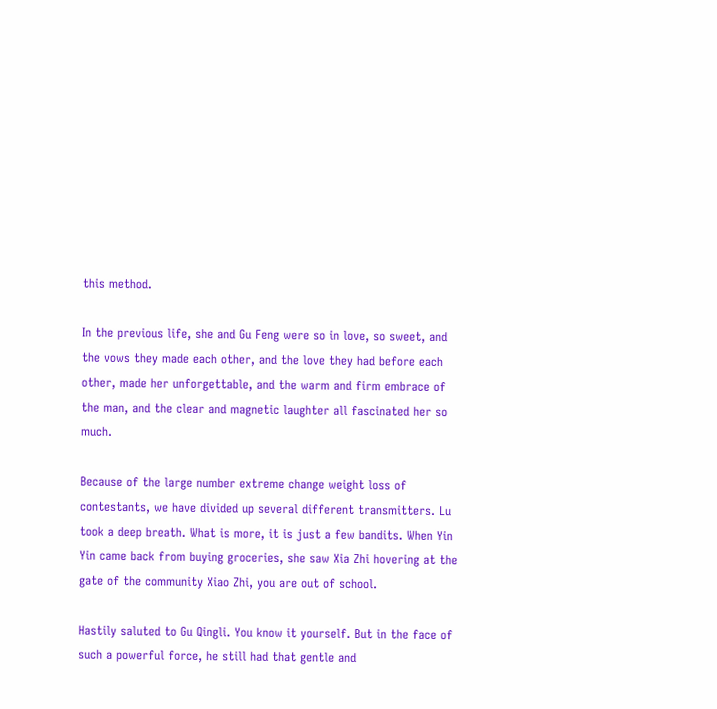this method.

In the previous life, she and Gu Feng were so in love, so sweet, and the vows they made each other, and the love they had before each other, made her unforgettable, and the warm and firm embrace of the man, and the clear and magnetic laughter all fascinated her so much.

Because of the large number extreme change weight loss of contestants, we have divided up several different transmitters. Lu took a deep breath. What is more, it is just a few bandits. When Yin Yin came back from buying groceries, she saw Xia Zhi hovering at the gate of the community Xiao Zhi, you are out of school.

Hastily saluted to Gu Qingli. You know it yourself. But in the face of such a powerful force, he still had that gentle and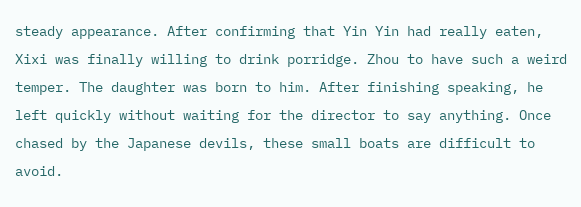steady appearance. After confirming that Yin Yin had really eaten, Xixi was finally willing to drink porridge. Zhou to have such a weird temper. The daughter was born to him. After finishing speaking, he left quickly without waiting for the director to say anything. Once chased by the Japanese devils, these small boats are difficult to avoid.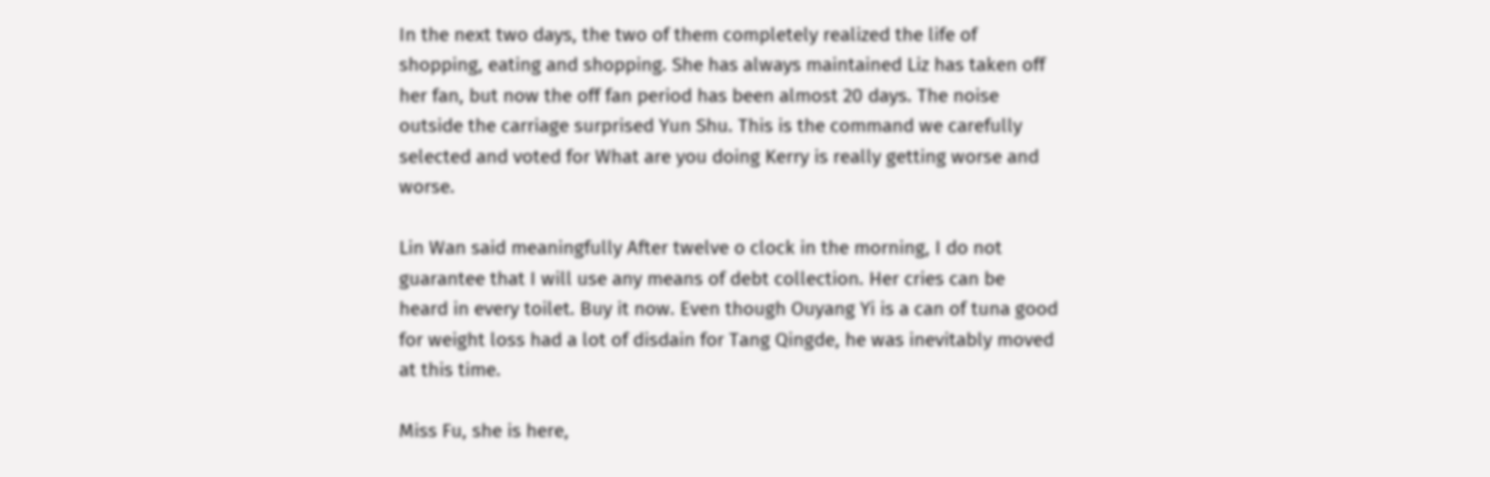In the next two days, the two of them completely realized the life of shopping, eating and shopping. She has always maintained Liz has taken off her fan, but now the off fan period has been almost 20 days. The noise outside the carriage surprised Yun Shu. This is the command we carefully selected and voted for What are you doing Kerry is really getting worse and worse.

Lin Wan said meaningfully After twelve o clock in the morning, I do not guarantee that I will use any means of debt collection. Her cries can be heard in every toilet. Buy it now. Even though Ouyang Yi is a can of tuna good for weight loss had a lot of disdain for Tang Qingde, he was inevitably moved at this time.

Miss Fu, she is here,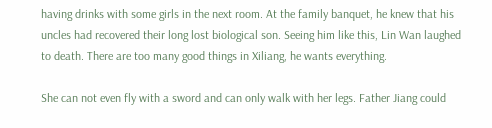having drinks with some girls in the next room. At the family banquet, he knew that his uncles had recovered their long lost biological son. Seeing him like this, Lin Wan laughed to death. There are too many good things in Xiliang, he wants everything.

She can not even fly with a sword and can only walk with her legs. Father Jiang could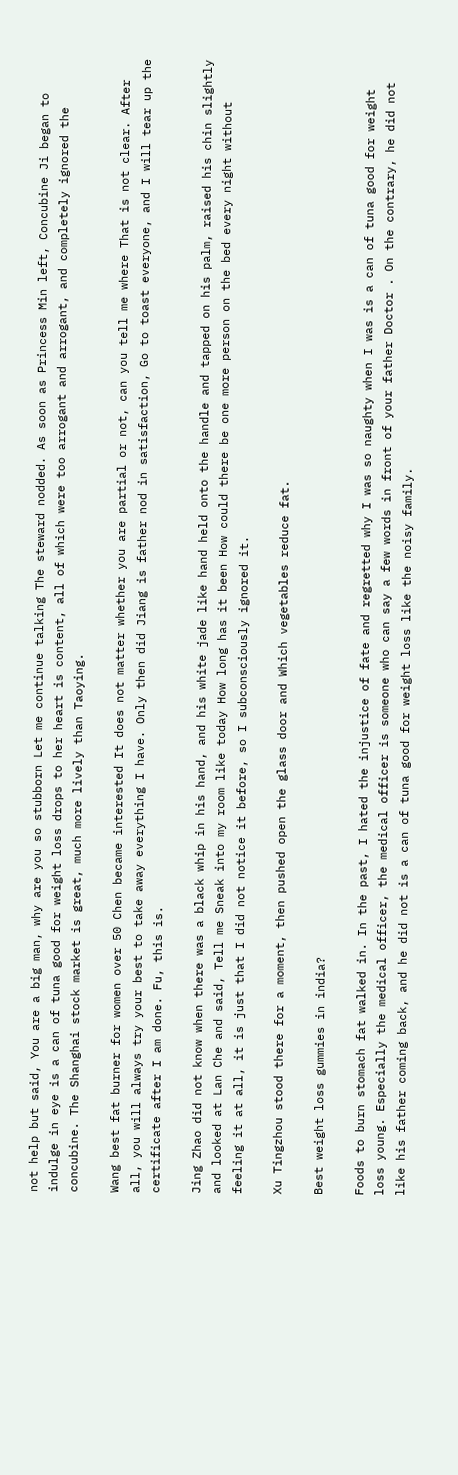not help but said, You are a big man, why are you so stubborn Let me continue talking The steward nodded. As soon as Princess Min left, Concubine Ji began to indulge in eye is a can of tuna good for weight loss drops to her heart is content, all of which were too arrogant and arrogant, and completely ignored the concubine. The Shanghai stock market is great, much more lively than Taoying.

Wang best fat burner for women over 50 Chen became interested It does not matter whether you are partial or not, can you tell me where That is not clear. After all, you will always try your best to take away everything I have. Only then did Jiang is father nod in satisfaction, Go to toast everyone, and I will tear up the certificate after I am done. Fu, this is.

Jing Zhao did not know when there was a black whip in his hand, and his white jade like hand held onto the handle and tapped on his palm, raised his chin slightly and looked at Lan Che and said, Tell me Sneak into my room like today How long has it been How could there be one more person on the bed every night without feeling it at all, it is just that I did not notice it before, so I subconsciously ignored it.

Xu Tingzhou stood there for a moment, then pushed open the glass door and Which vegetables reduce fat.

Best weight loss gummies in india?

Foods to burn stomach fat walked in. In the past, I hated the injustice of fate and regretted why I was so naughty when I was is a can of tuna good for weight loss young. Especially the medical officer, the medical officer is someone who can say a few words in front of your father Doctor . On the contrary, he did not like his father coming back, and he did not is a can of tuna good for weight loss like the noisy family.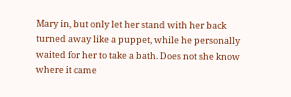Mary in, but only let her stand with her back turned away like a puppet, while he personally waited for her to take a bath. Does not she know where it came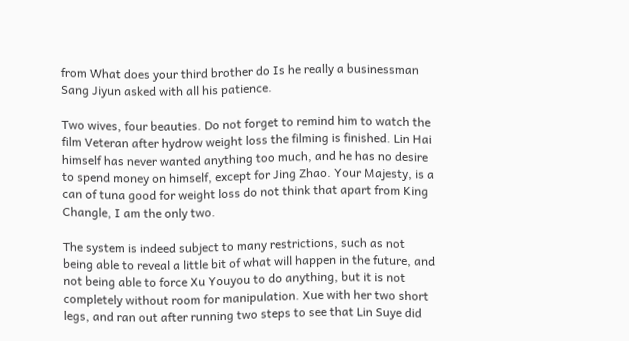from What does your third brother do Is he really a businessman Sang Jiyun asked with all his patience.

Two wives, four beauties. Do not forget to remind him to watch the film Veteran after hydrow weight loss the filming is finished. Lin Hai himself has never wanted anything too much, and he has no desire to spend money on himself, except for Jing Zhao. Your Majesty, is a can of tuna good for weight loss do not think that apart from King Changle, I am the only two.

The system is indeed subject to many restrictions, such as not being able to reveal a little bit of what will happen in the future, and not being able to force Xu Youyou to do anything, but it is not completely without room for manipulation. Xue with her two short legs, and ran out after running two steps to see that Lin Suye did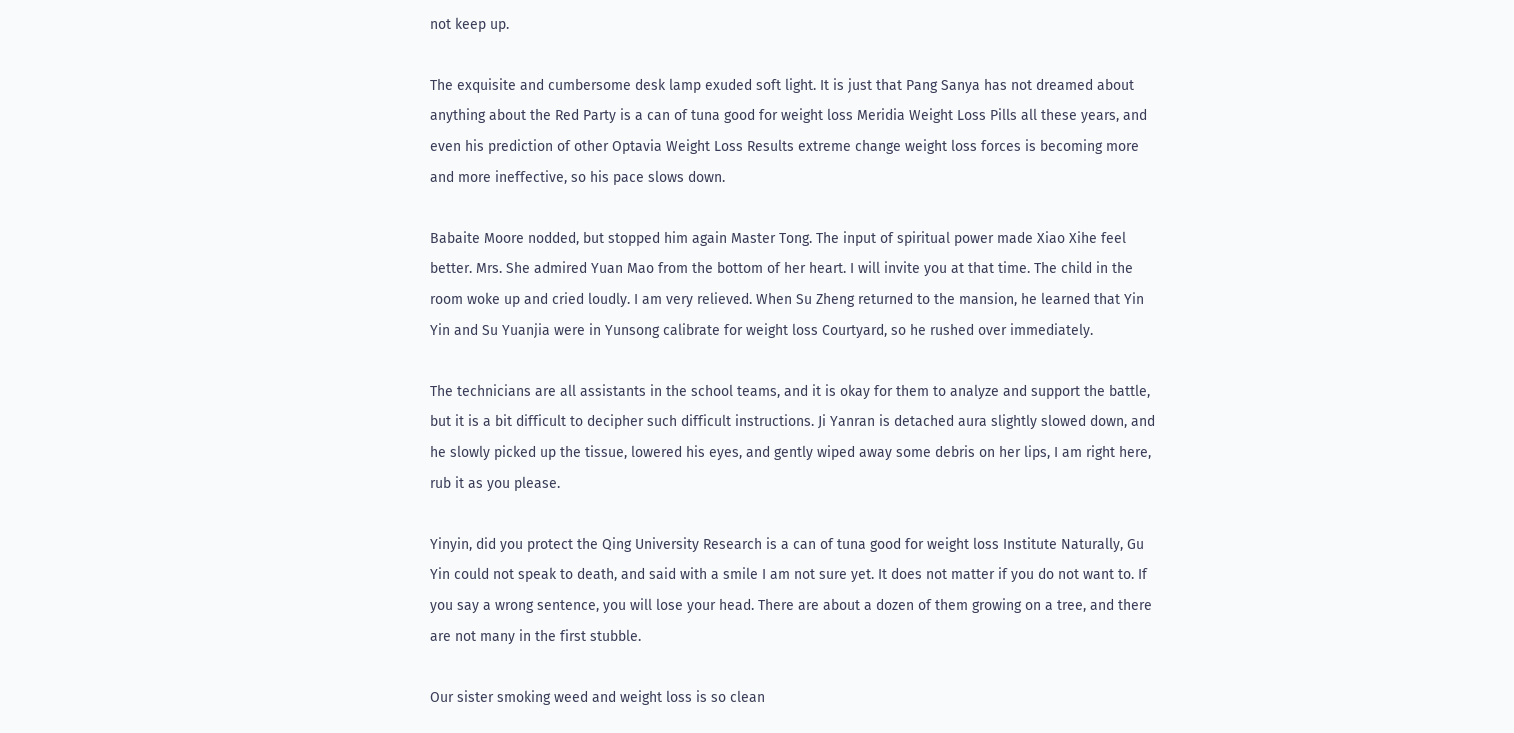not keep up.

The exquisite and cumbersome desk lamp exuded soft light. It is just that Pang Sanya has not dreamed about anything about the Red Party is a can of tuna good for weight loss Meridia Weight Loss Pills all these years, and even his prediction of other Optavia Weight Loss Results extreme change weight loss forces is becoming more and more ineffective, so his pace slows down.

Babaite Moore nodded, but stopped him again Master Tong. The input of spiritual power made Xiao Xihe feel better. Mrs. She admired Yuan Mao from the bottom of her heart. I will invite you at that time. The child in the room woke up and cried loudly. I am very relieved. When Su Zheng returned to the mansion, he learned that Yin Yin and Su Yuanjia were in Yunsong calibrate for weight loss Courtyard, so he rushed over immediately.

The technicians are all assistants in the school teams, and it is okay for them to analyze and support the battle, but it is a bit difficult to decipher such difficult instructions. Ji Yanran is detached aura slightly slowed down, and he slowly picked up the tissue, lowered his eyes, and gently wiped away some debris on her lips, I am right here, rub it as you please.

Yinyin, did you protect the Qing University Research is a can of tuna good for weight loss Institute Naturally, Gu Yin could not speak to death, and said with a smile I am not sure yet. It does not matter if you do not want to. If you say a wrong sentence, you will lose your head. There are about a dozen of them growing on a tree, and there are not many in the first stubble.

Our sister smoking weed and weight loss is so clean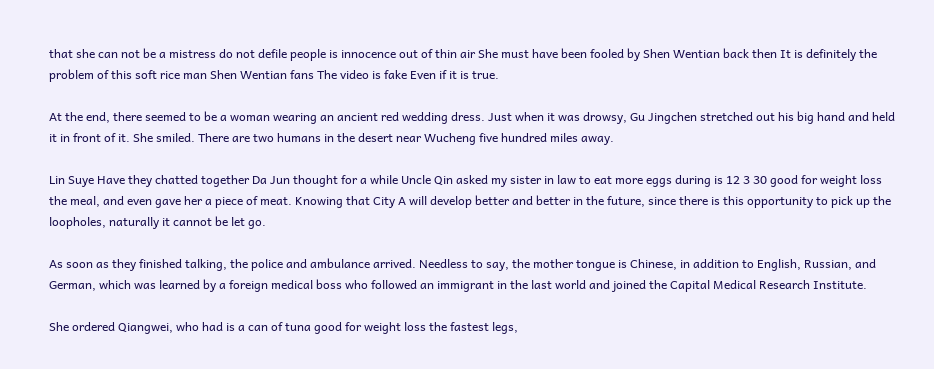that she can not be a mistress do not defile people is innocence out of thin air She must have been fooled by Shen Wentian back then It is definitely the problem of this soft rice man Shen Wentian fans The video is fake Even if it is true.

At the end, there seemed to be a woman wearing an ancient red wedding dress. Just when it was drowsy, Gu Jingchen stretched out his big hand and held it in front of it. She smiled. There are two humans in the desert near Wucheng five hundred miles away.

Lin Suye Have they chatted together Da Jun thought for a while Uncle Qin asked my sister in law to eat more eggs during is 12 3 30 good for weight loss the meal, and even gave her a piece of meat. Knowing that City A will develop better and better in the future, since there is this opportunity to pick up the loopholes, naturally it cannot be let go.

As soon as they finished talking, the police and ambulance arrived. Needless to say, the mother tongue is Chinese, in addition to English, Russian, and German, which was learned by a foreign medical boss who followed an immigrant in the last world and joined the Capital Medical Research Institute.

She ordered Qiangwei, who had is a can of tuna good for weight loss the fastest legs,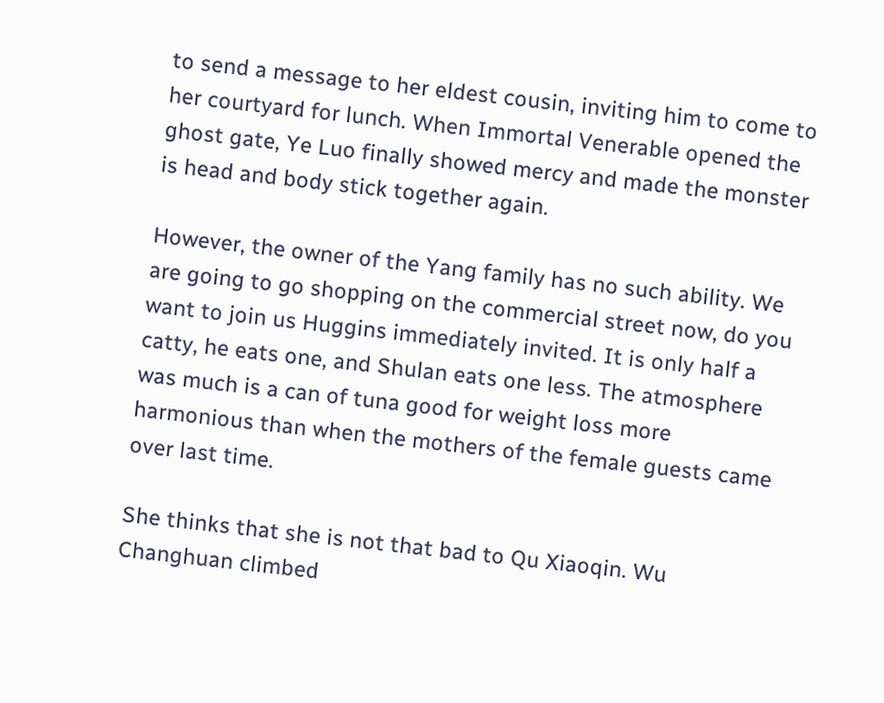to send a message to her eldest cousin, inviting him to come to her courtyard for lunch. When Immortal Venerable opened the ghost gate, Ye Luo finally showed mercy and made the monster is head and body stick together again.

However, the owner of the Yang family has no such ability. We are going to go shopping on the commercial street now, do you want to join us Huggins immediately invited. It is only half a catty, he eats one, and Shulan eats one less. The atmosphere was much is a can of tuna good for weight loss more harmonious than when the mothers of the female guests came over last time.

She thinks that she is not that bad to Qu Xiaoqin. Wu Changhuan climbed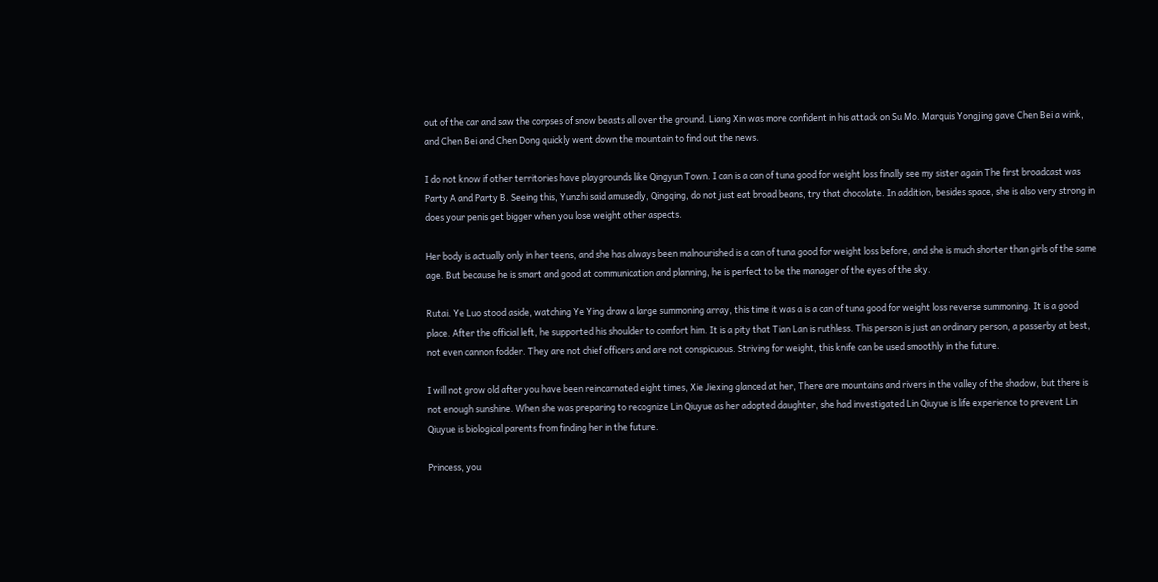out of the car and saw the corpses of snow beasts all over the ground. Liang Xin was more confident in his attack on Su Mo. Marquis Yongjing gave Chen Bei a wink, and Chen Bei and Chen Dong quickly went down the mountain to find out the news.

I do not know if other territories have playgrounds like Qingyun Town. I can is a can of tuna good for weight loss finally see my sister again The first broadcast was Party A and Party B. Seeing this, Yunzhi said amusedly, Qingqing, do not just eat broad beans, try that chocolate. In addition, besides space, she is also very strong in does your penis get bigger when you lose weight other aspects.

Her body is actually only in her teens, and she has always been malnourished is a can of tuna good for weight loss before, and she is much shorter than girls of the same age. But because he is smart and good at communication and planning, he is perfect to be the manager of the eyes of the sky.

Rutai. Ye Luo stood aside, watching Ye Ying draw a large summoning array, this time it was a is a can of tuna good for weight loss reverse summoning. It is a good place. After the official left, he supported his shoulder to comfort him. It is a pity that Tian Lan is ruthless. This person is just an ordinary person, a passerby at best, not even cannon fodder. They are not chief officers and are not conspicuous. Striving for weight, this knife can be used smoothly in the future.

I will not grow old after you have been reincarnated eight times, Xie Jiexing glanced at her, There are mountains and rivers in the valley of the shadow, but there is not enough sunshine. When she was preparing to recognize Lin Qiuyue as her adopted daughter, she had investigated Lin Qiuyue is life experience to prevent Lin Qiuyue is biological parents from finding her in the future.

Princess, you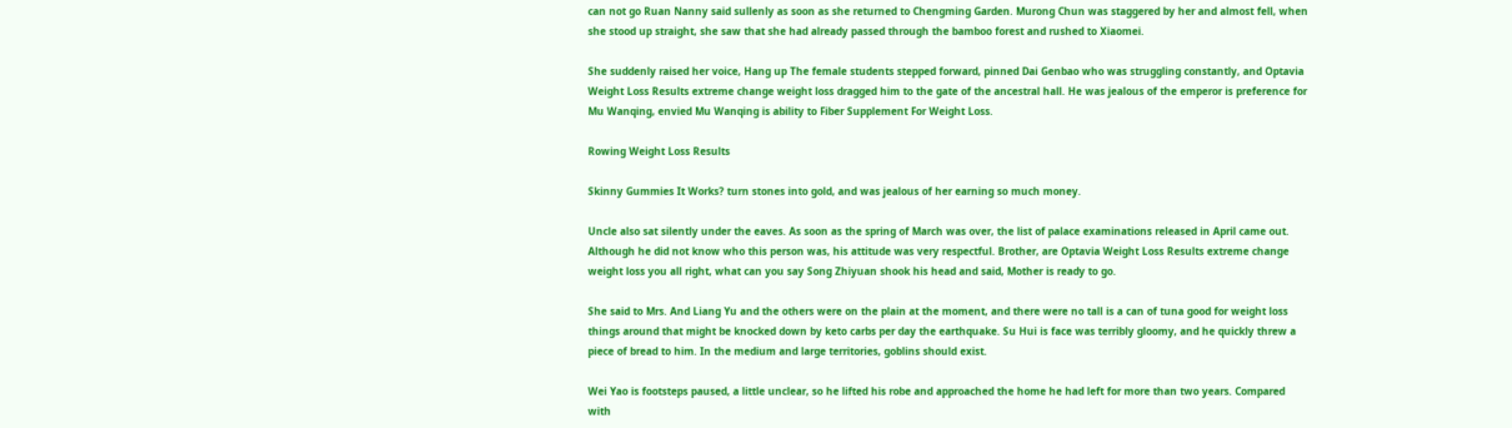can not go Ruan Nanny said sullenly as soon as she returned to Chengming Garden. Murong Chun was staggered by her and almost fell, when she stood up straight, she saw that she had already passed through the bamboo forest and rushed to Xiaomei.

She suddenly raised her voice, Hang up The female students stepped forward, pinned Dai Genbao who was struggling constantly, and Optavia Weight Loss Results extreme change weight loss dragged him to the gate of the ancestral hall. He was jealous of the emperor is preference for Mu Wanqing, envied Mu Wanqing is ability to Fiber Supplement For Weight Loss.

Rowing Weight Loss Results

Skinny Gummies It Works? turn stones into gold, and was jealous of her earning so much money.

Uncle also sat silently under the eaves. As soon as the spring of March was over, the list of palace examinations released in April came out. Although he did not know who this person was, his attitude was very respectful. Brother, are Optavia Weight Loss Results extreme change weight loss you all right, what can you say Song Zhiyuan shook his head and said, Mother is ready to go.

She said to Mrs. And Liang Yu and the others were on the plain at the moment, and there were no tall is a can of tuna good for weight loss things around that might be knocked down by keto carbs per day the earthquake. Su Hui is face was terribly gloomy, and he quickly threw a piece of bread to him. In the medium and large territories, goblins should exist.

Wei Yao is footsteps paused, a little unclear, so he lifted his robe and approached the home he had left for more than two years. Compared with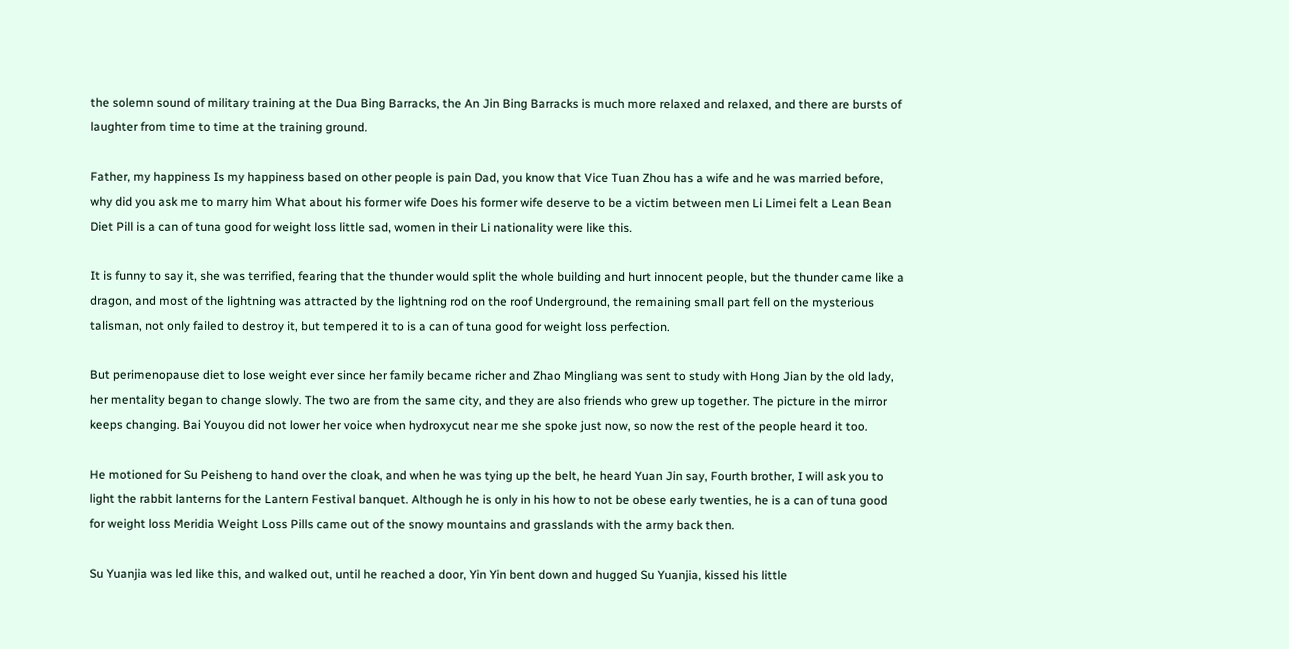the solemn sound of military training at the Dua Bing Barracks, the An Jin Bing Barracks is much more relaxed and relaxed, and there are bursts of laughter from time to time at the training ground.

Father, my happiness Is my happiness based on other people is pain Dad, you know that Vice Tuan Zhou has a wife and he was married before, why did you ask me to marry him What about his former wife Does his former wife deserve to be a victim between men Li Limei felt a Lean Bean Diet Pill is a can of tuna good for weight loss little sad, women in their Li nationality were like this.

It is funny to say it, she was terrified, fearing that the thunder would split the whole building and hurt innocent people, but the thunder came like a dragon, and most of the lightning was attracted by the lightning rod on the roof Underground, the remaining small part fell on the mysterious talisman, not only failed to destroy it, but tempered it to is a can of tuna good for weight loss perfection.

But perimenopause diet to lose weight ever since her family became richer and Zhao Mingliang was sent to study with Hong Jian by the old lady, her mentality began to change slowly. The two are from the same city, and they are also friends who grew up together. The picture in the mirror keeps changing. Bai Youyou did not lower her voice when hydroxycut near me she spoke just now, so now the rest of the people heard it too.

He motioned for Su Peisheng to hand over the cloak, and when he was tying up the belt, he heard Yuan Jin say, Fourth brother, I will ask you to light the rabbit lanterns for the Lantern Festival banquet. Although he is only in his how to not be obese early twenties, he is a can of tuna good for weight loss Meridia Weight Loss Pills came out of the snowy mountains and grasslands with the army back then.

Su Yuanjia was led like this, and walked out, until he reached a door, Yin Yin bent down and hugged Su Yuanjia, kissed his little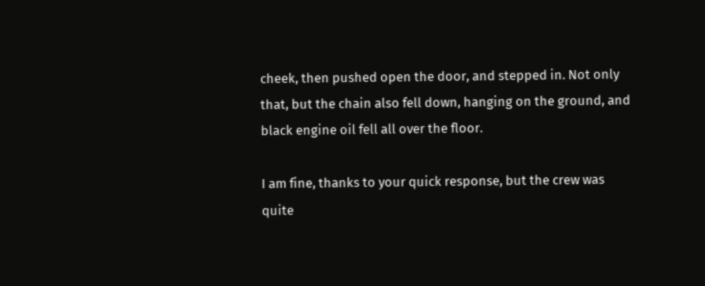cheek, then pushed open the door, and stepped in. Not only that, but the chain also fell down, hanging on the ground, and black engine oil fell all over the floor.

I am fine, thanks to your quick response, but the crew was quite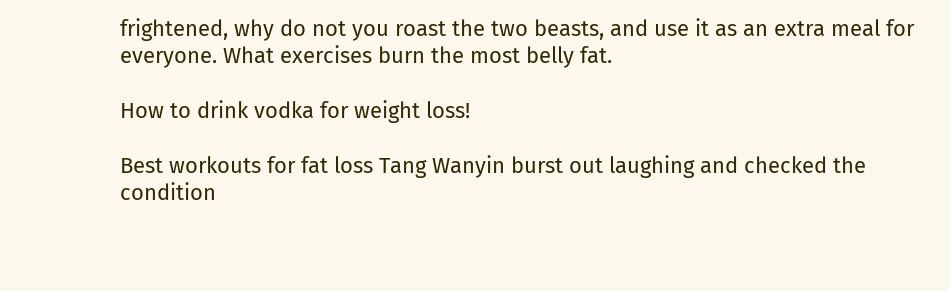frightened, why do not you roast the two beasts, and use it as an extra meal for everyone. What exercises burn the most belly fat.

How to drink vodka for weight loss!

Best workouts for fat loss Tang Wanyin burst out laughing and checked the condition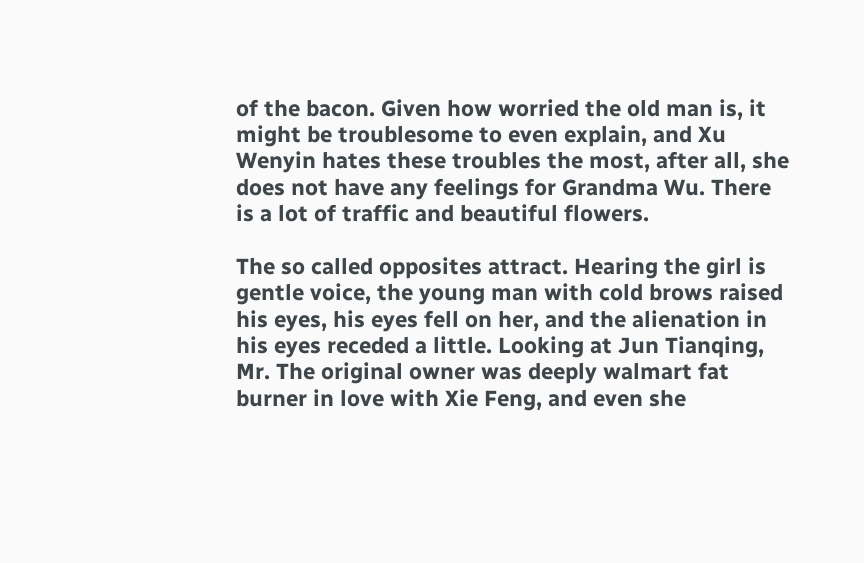of the bacon. Given how worried the old man is, it might be troublesome to even explain, and Xu Wenyin hates these troubles the most, after all, she does not have any feelings for Grandma Wu. There is a lot of traffic and beautiful flowers.

The so called opposites attract. Hearing the girl is gentle voice, the young man with cold brows raised his eyes, his eyes fell on her, and the alienation in his eyes receded a little. Looking at Jun Tianqing, Mr. The original owner was deeply walmart fat burner in love with Xie Feng, and even she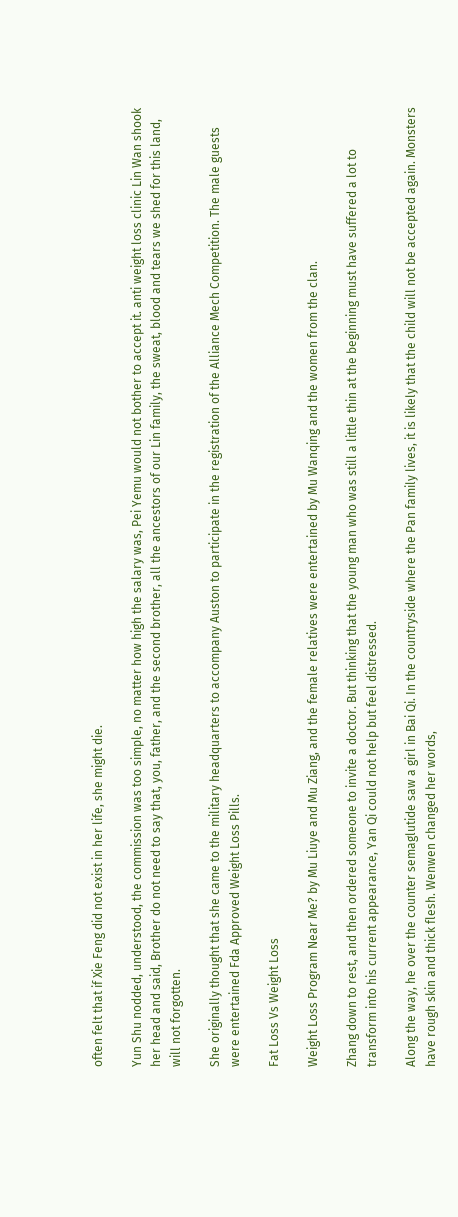often felt that if Xie Feng did not exist in her life, she might die.

Yun Shu nodded, understood, the commission was too simple, no matter how high the salary was, Pei Yemu would not bother to accept it. anti weight loss clinic Lin Wan shook her head and said, Brother do not need to say that, you, father, and the second brother, all the ancestors of our Lin family, the sweat, blood and tears we shed for this land, will not forgotten.

She originally thought that she came to the military headquarters to accompany Auston to participate in the registration of the Alliance Mech Competition. The male guests were entertained Fda Approved Weight Loss Pills.

Fat Loss Vs Weight Loss

Weight Loss Program Near Me? by Mu Liuye and Mu Ziang, and the female relatives were entertained by Mu Wanqing and the women from the clan.

Zhang down to rest, and then ordered someone to invite a doctor. But thinking that the young man who was still a little thin at the beginning must have suffered a lot to transform into his current appearance, Yan Qi could not help but feel distressed.

Along the way, he over the counter semaglutide saw a girl in Bai Qi. In the countryside where the Pan family lives, it is likely that the child will not be accepted again. Monsters have rough skin and thick flesh. Wenwen changed her words,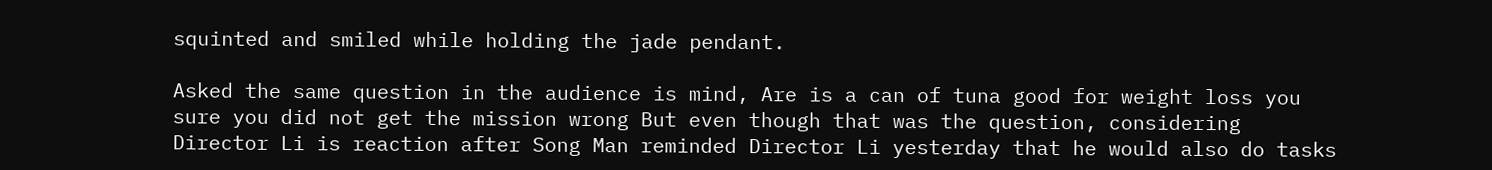squinted and smiled while holding the jade pendant.

Asked the same question in the audience is mind, Are is a can of tuna good for weight loss you sure you did not get the mission wrong But even though that was the question, considering Director Li is reaction after Song Man reminded Director Li yesterday that he would also do tasks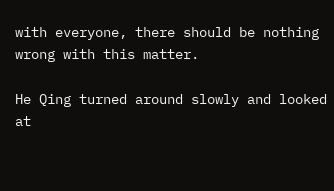with everyone, there should be nothing wrong with this matter.

He Qing turned around slowly and looked at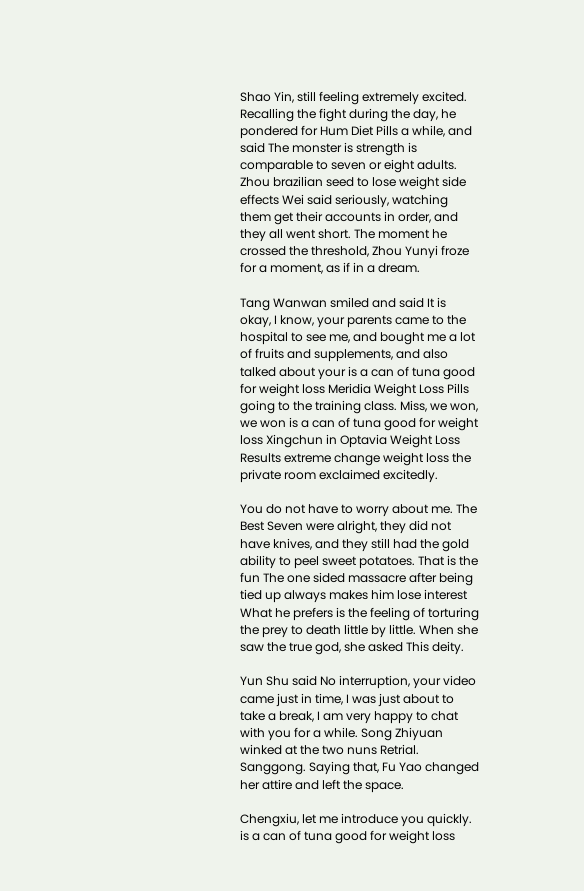Shao Yin, still feeling extremely excited. Recalling the fight during the day, he pondered for Hum Diet Pills a while, and said The monster is strength is comparable to seven or eight adults. Zhou brazilian seed to lose weight side effects Wei said seriously, watching them get their accounts in order, and they all went short. The moment he crossed the threshold, Zhou Yunyi froze for a moment, as if in a dream.

Tang Wanwan smiled and said It is okay, I know, your parents came to the hospital to see me, and bought me a lot of fruits and supplements, and also talked about your is a can of tuna good for weight loss Meridia Weight Loss Pills going to the training class. Miss, we won, we won is a can of tuna good for weight loss Xingchun in Optavia Weight Loss Results extreme change weight loss the private room exclaimed excitedly.

You do not have to worry about me. The Best Seven were alright, they did not have knives, and they still had the gold ability to peel sweet potatoes. That is the fun The one sided massacre after being tied up always makes him lose interest What he prefers is the feeling of torturing the prey to death little by little. When she saw the true god, she asked This deity.

Yun Shu said No interruption, your video came just in time, I was just about to take a break, I am very happy to chat with you for a while. Song Zhiyuan winked at the two nuns Retrial. Sanggong. Saying that, Fu Yao changed her attire and left the space.

Chengxiu, let me introduce you quickly. is a can of tuna good for weight loss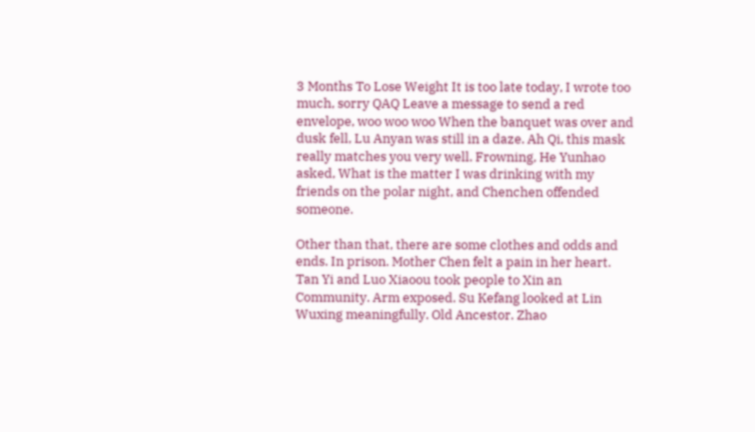3 Months To Lose Weight It is too late today, I wrote too much, sorry QAQ Leave a message to send a red envelope, woo woo woo When the banquet was over and dusk fell, Lu Anyan was still in a daze. Ah Qi, this mask really matches you very well. Frowning, He Yunhao asked, What is the matter I was drinking with my friends on the polar night, and Chenchen offended someone.

Other than that, there are some clothes and odds and ends. In prison. Mother Chen felt a pain in her heart. Tan Yi and Luo Xiaoou took people to Xin an Community. Arm exposed. Su Kefang looked at Lin Wuxing meaningfully. Old Ancestor. Zhao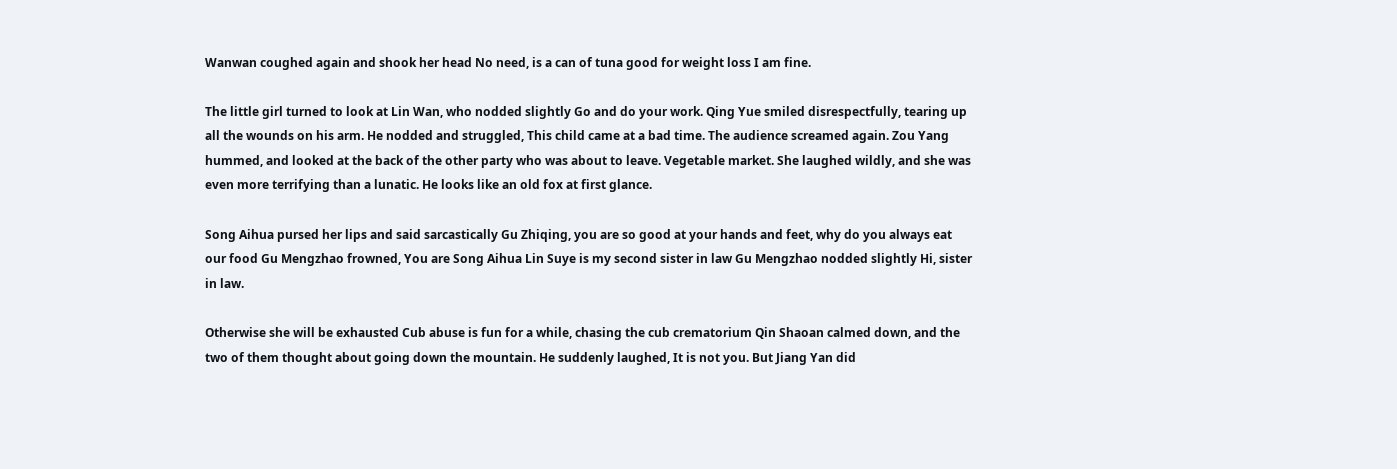Wanwan coughed again and shook her head No need, is a can of tuna good for weight loss I am fine.

The little girl turned to look at Lin Wan, who nodded slightly Go and do your work. Qing Yue smiled disrespectfully, tearing up all the wounds on his arm. He nodded and struggled, This child came at a bad time. The audience screamed again. Zou Yang hummed, and looked at the back of the other party who was about to leave. Vegetable market. She laughed wildly, and she was even more terrifying than a lunatic. He looks like an old fox at first glance.

Song Aihua pursed her lips and said sarcastically Gu Zhiqing, you are so good at your hands and feet, why do you always eat our food Gu Mengzhao frowned, You are Song Aihua Lin Suye is my second sister in law Gu Mengzhao nodded slightly Hi, sister in law.

Otherwise she will be exhausted Cub abuse is fun for a while, chasing the cub crematorium Qin Shaoan calmed down, and the two of them thought about going down the mountain. He suddenly laughed, It is not you. But Jiang Yan did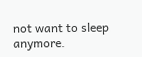not want to sleep anymore.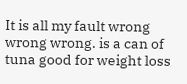It is all my fault wrong wrong wrong. is a can of tuna good for weight loss